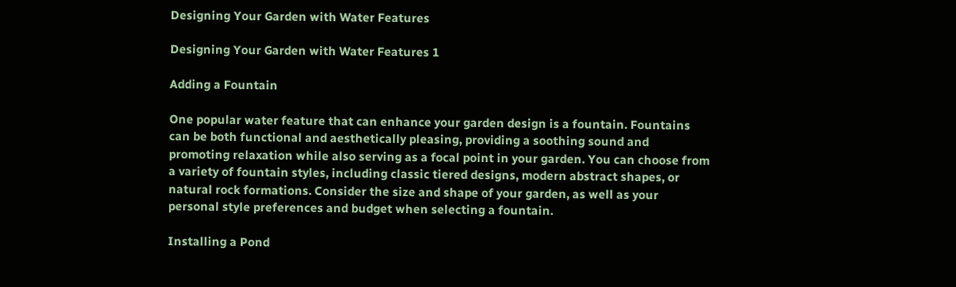Designing Your Garden with Water Features

Designing Your Garden with Water Features 1

Adding a Fountain

One popular water feature that can enhance your garden design is a fountain. Fountains can be both functional and aesthetically pleasing, providing a soothing sound and promoting relaxation while also serving as a focal point in your garden. You can choose from a variety of fountain styles, including classic tiered designs, modern abstract shapes, or natural rock formations. Consider the size and shape of your garden, as well as your personal style preferences and budget when selecting a fountain.

Installing a Pond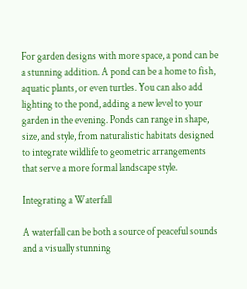For garden designs with more space, a pond can be a stunning addition. A pond can be a home to fish, aquatic plants, or even turtles. You can also add lighting to the pond, adding a new level to your garden in the evening. Ponds can range in shape, size, and style, from naturalistic habitats designed to integrate wildlife to geometric arrangements that serve a more formal landscape style.

Integrating a Waterfall

A waterfall can be both a source of peaceful sounds and a visually stunning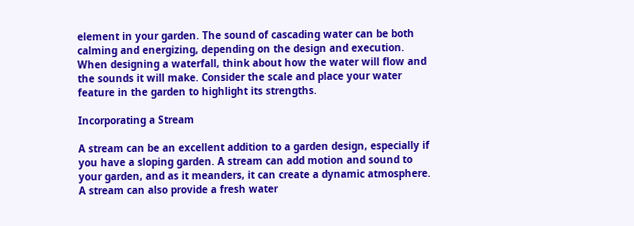element in your garden. The sound of cascading water can be both calming and energizing, depending on the design and execution. When designing a waterfall, think about how the water will flow and the sounds it will make. Consider the scale and place your water feature in the garden to highlight its strengths.

Incorporating a Stream

A stream can be an excellent addition to a garden design, especially if you have a sloping garden. A stream can add motion and sound to your garden, and as it meanders, it can create a dynamic atmosphere. A stream can also provide a fresh water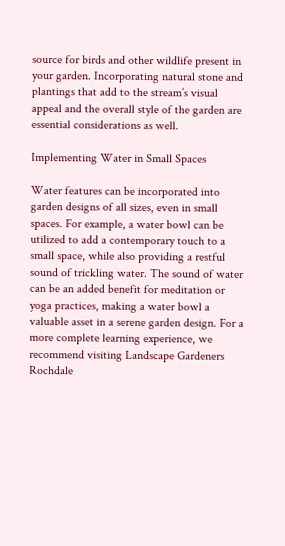source for birds and other wildlife present in your garden. Incorporating natural stone and plantings that add to the stream’s visual appeal and the overall style of the garden are essential considerations as well.

Implementing Water in Small Spaces

Water features can be incorporated into garden designs of all sizes, even in small spaces. For example, a water bowl can be utilized to add a contemporary touch to a small space, while also providing a restful sound of trickling water. The sound of water can be an added benefit for meditation or yoga practices, making a water bowl a valuable asset in a serene garden design. For a more complete learning experience, we recommend visiting Landscape Gardeners Rochdale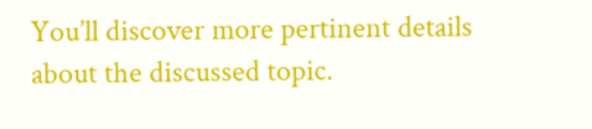You’ll discover more pertinent details about the discussed topic.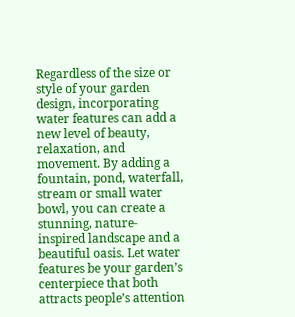Regardless of the size or style of your garden design, incorporating water features can add a new level of beauty, relaxation, and movement. By adding a fountain, pond, waterfall, stream or small water bowl, you can create a stunning, nature-inspired landscape and a beautiful oasis. Let water features be your garden’s centerpiece that both attracts people’s attention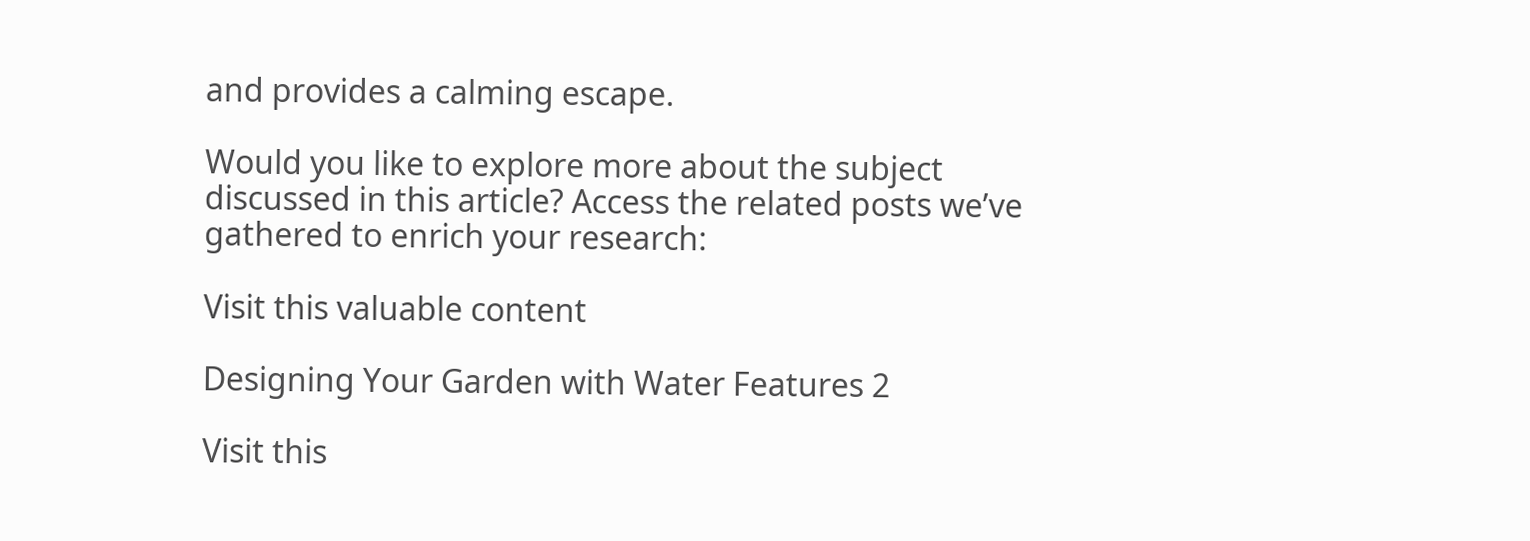and provides a calming escape.

Would you like to explore more about the subject discussed in this article? Access the related posts we’ve gathered to enrich your research:

Visit this valuable content

Designing Your Garden with Water Features 2

Visit this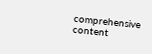comprehensive content